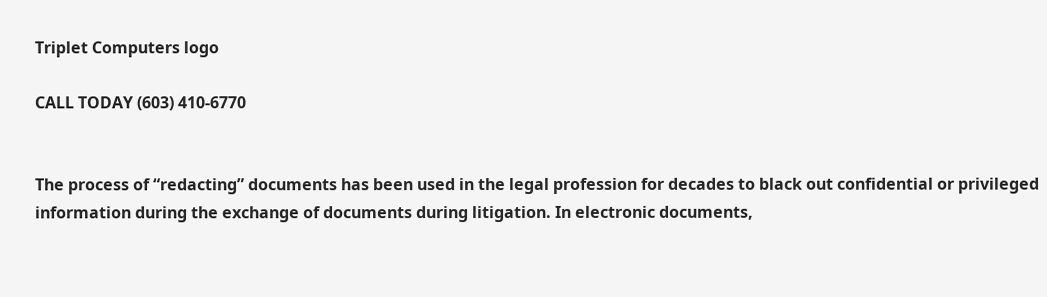Triplet Computers logo

CALL TODAY (603) 410-6770


The process of “redacting” documents has been used in the legal profession for decades to black out confidential or privileged information during the exchange of documents during litigation. In electronic documents,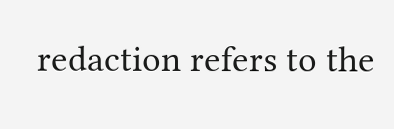redaction refers to the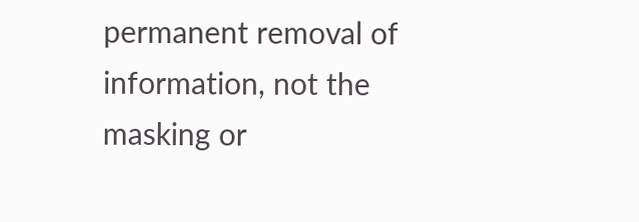permanent removal of information, not the masking or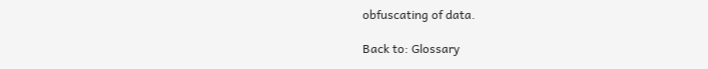obfuscating of data.

Back to: Glossary